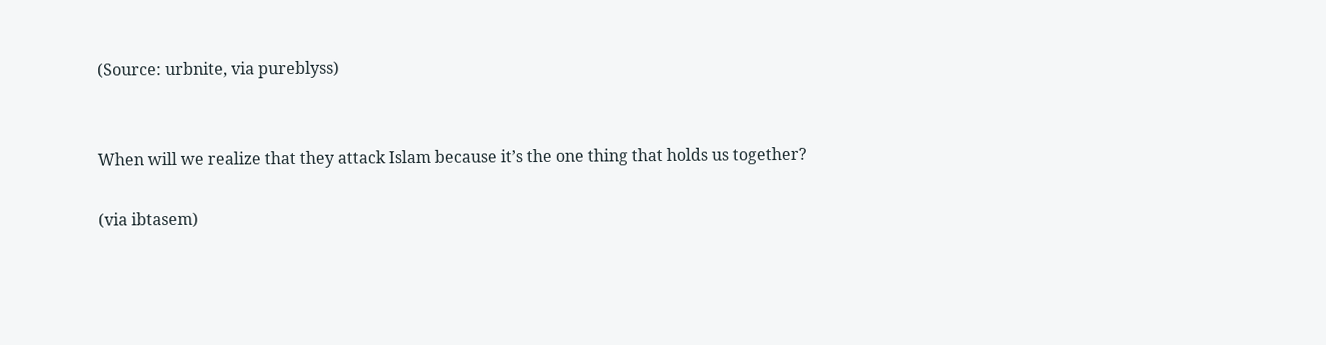(Source: urbnite, via pureblyss)


When will we realize that they attack Islam because it’s the one thing that holds us together?

(via ibtasem)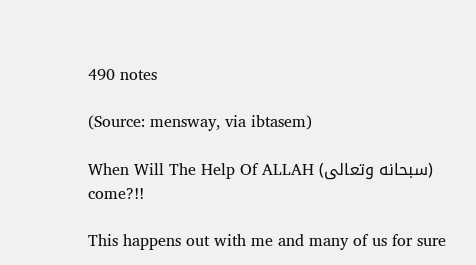490 notes

(Source: mensway, via ibtasem)

When Will The Help Of ALLAH (سبحانه وتعالى) come?!!

This happens out with me and many of us for sure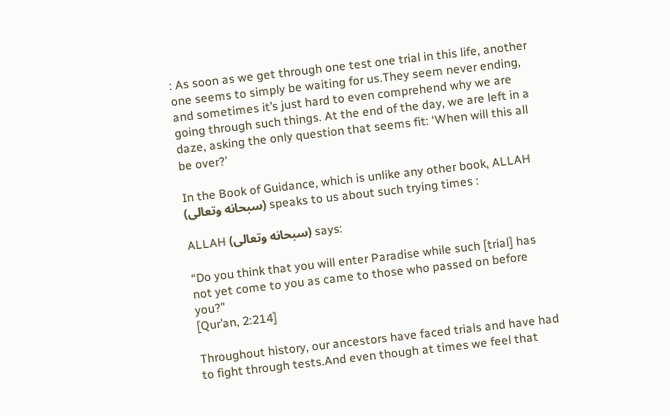: As soon as we get through one test one trial in this life, another one seems to simply be waiting for us.They seem never ending, and sometimes it’s just hard to even comprehend why we are going through such things. At the end of the day, we are left in a daze, asking the only question that seems fit: ‘When will this all be over?’

In the Book of Guidance, which is unlike any other book, ALLAH (سبحانه وتعالى) speaks to us about such trying times :

ALLAH (سبحانه وتعالى) says:

“Do you think that you will enter Paradise while such [trial] has not yet come to you as came to those who passed on before you?”
[Qur’an, 2:214]

Throughout history, our ancestors have faced trials and have had to fight through tests.And even though at times we feel that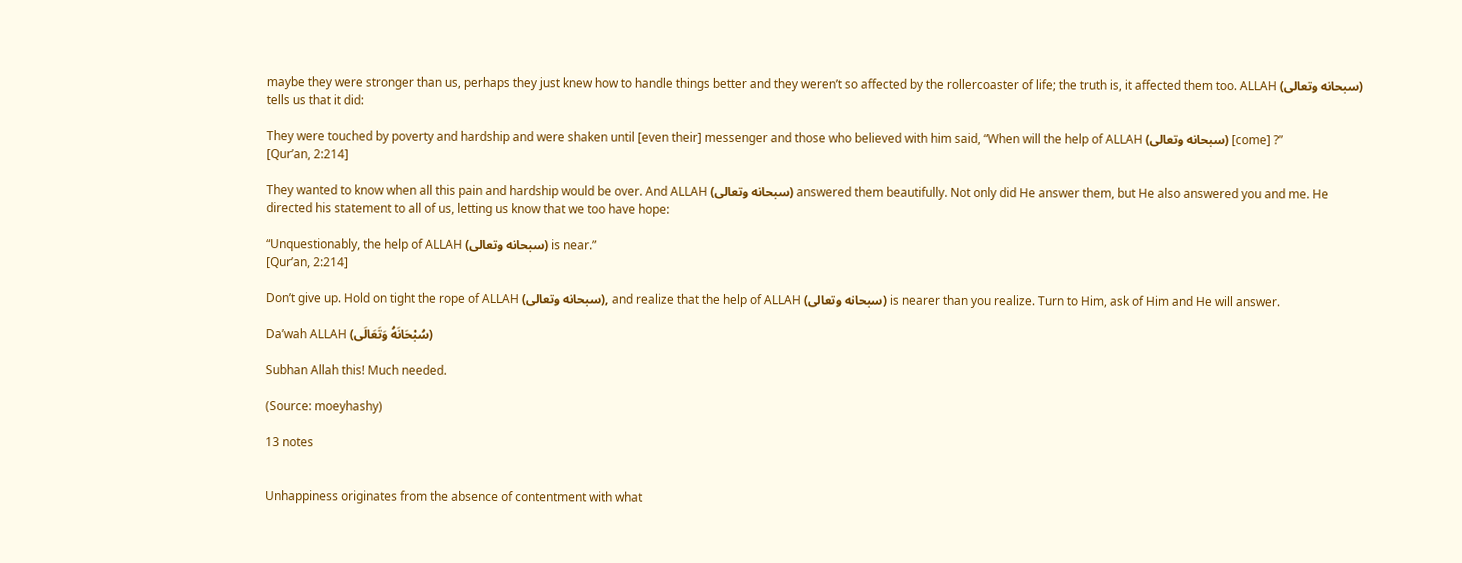maybe they were stronger than us, perhaps they just knew how to handle things better and they weren’t so affected by the rollercoaster of life; the truth is, it affected them too. ALLAH (سبحانه وتعالى) tells us that it did:

They were touched by poverty and hardship and were shaken until [even their] messenger and those who believed with him said, “When will the help of ALLAH (سبحانه وتعالى) [come] ?”
[Qur’an, 2:214]

They wanted to know when all this pain and hardship would be over. And ALLAH (سبحانه وتعالى) answered them beautifully. Not only did He answer them, but He also answered you and me. He directed his statement to all of us, letting us know that we too have hope:

“Unquestionably, the help of ALLAH (سبحانه وتعالى) is near.”
[Qur’an, 2:214]

Don’t give up. Hold on tight the rope of ALLAH (سبحانه وتعالى), and realize that the help of ALLAH (سبحانه وتعالى) is nearer than you realize. Turn to Him, ask of Him and He will answer.

Da’wah ALLAH (سُبْحَانَهُ وَتَعَالَى)

Subhan Allah this! Much needed.

(Source: moeyhashy)

13 notes


Unhappiness originates from the absence of contentment with what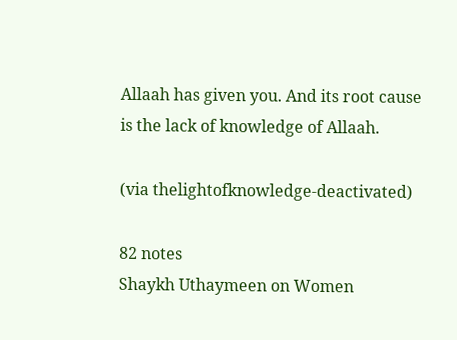Allaah has given you. And its root cause is the lack of knowledge of Allaah.

(via thelightofknowledge-deactivated)

82 notes
Shaykh Uthaymeen on Women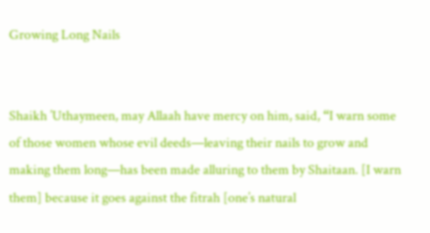Growing Long Nails


Shaikh ’Uthaymeen, may Allaah have mercy on him, said, “I warn some of those women whose evil deeds—leaving their nails to grow and making them long—has been made alluring to them by Shaitaan. [I warn them] because it goes against the fitrah [one’s natural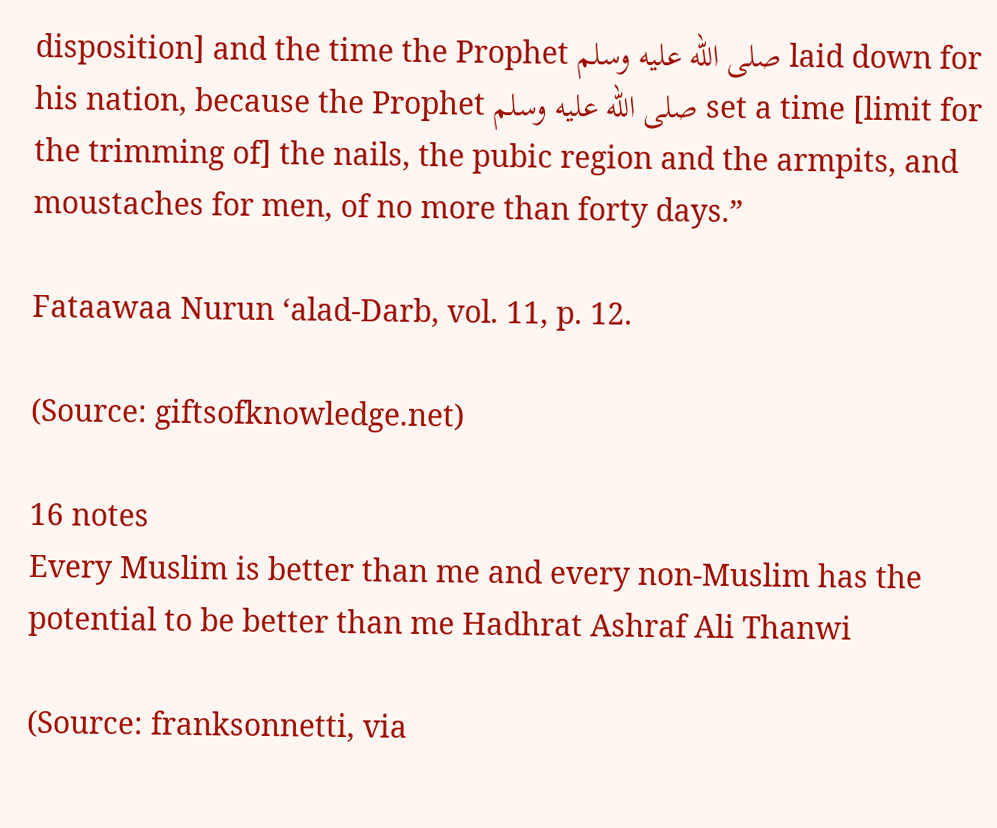disposition] and the time the Prophet صلى الله عليه وسلم laid down for his nation, because the Prophet صلى الله عليه وسلم set a time [limit for the trimming of] the nails, the pubic region and the armpits, and moustaches for men, of no more than forty days.”

Fataawaa Nurun ‘alad-Darb, vol. 11, p. 12.

(Source: giftsofknowledge.net)

16 notes
Every Muslim is better than me and every non-Muslim has the potential to be better than me Hadhrat Ashraf Ali Thanwi

(Source: franksonnetti, via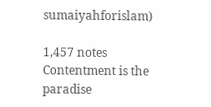sumaiyahforislam)

1,457 notes
Contentment is the paradise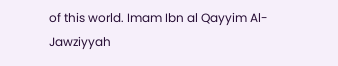of this world. Imam Ibn al Qayyim Al-Jawziyyah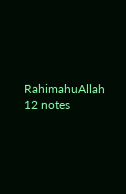RahimahuAllah
12 notes